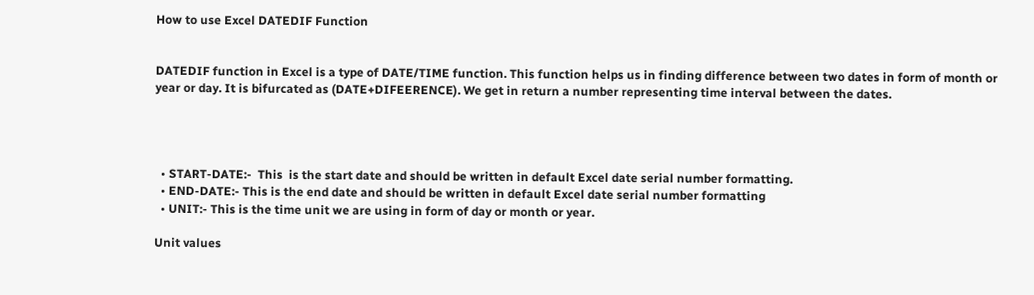How to use Excel DATEDIF Function


DATEDIF function in Excel is a type of DATE/TIME function. This function helps us in finding difference between two dates in form of month or year or day. It is bifurcated as (DATE+DIFEERENCE). We get in return a number representing time interval between the dates.




  • START-DATE:-  This  is the start date and should be written in default Excel date serial number formatting.
  • END-DATE:- This is the end date and should be written in default Excel date serial number formatting
  • UNIT:- This is the time unit we are using in form of day or month or year.

Unit values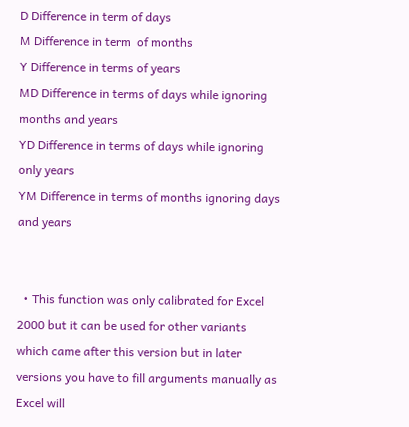D Difference in term of days
M Difference in term  of months
Y Difference in terms of years
MD Difference in terms of days while ignoring months and years
YD Difference in terms of days while ignoring only years
YM Difference in terms of months ignoring days and years


  • This function was only calibrated for Excel 2000 but it can be used for other variants which came after this version but in later versions you have to fill arguments manually as Excel will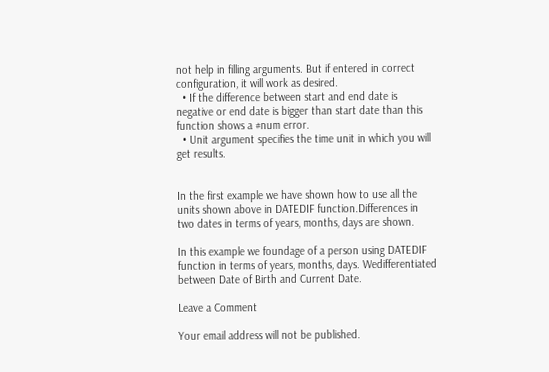not help in filling arguments. But if entered in correct configuration, it will work as desired.
  • If the difference between start and end date is negative or end date is bigger than start date than this function shows a #num error.
  • Unit argument specifies the time unit in which you will get results.


In the first example we have shown how to use all the units shown above in DATEDIF function.Differences in two dates in terms of years, months, days are shown.

In this example we foundage of a person using DATEDIF function in terms of years, months, days. Wedifferentiated between Date of Birth and Current Date.

Leave a Comment

Your email address will not be published.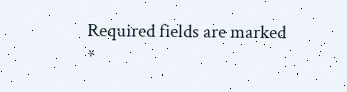Required fields are marked *